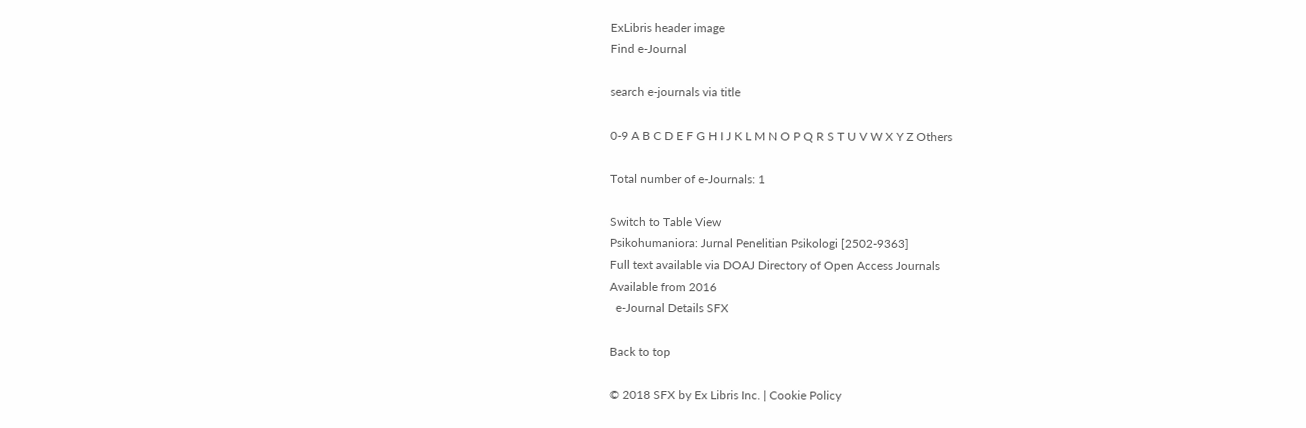ExLibris header image
Find e-Journal

search e-journals via title

0-9 A B C D E F G H I J K L M N O P Q R S T U V W X Y Z Others

Total number of e-Journals: 1

Switch to Table View
Psikohumaniora: Jurnal Penelitian Psikologi [2502-9363]
Full text available via DOAJ Directory of Open Access Journals
Available from 2016
  e-Journal Details SFX

Back to top

© 2018 SFX by Ex Libris Inc. | Cookie Policy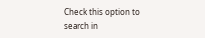Check this option to search in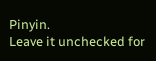Pinyin.
Leave it unchecked for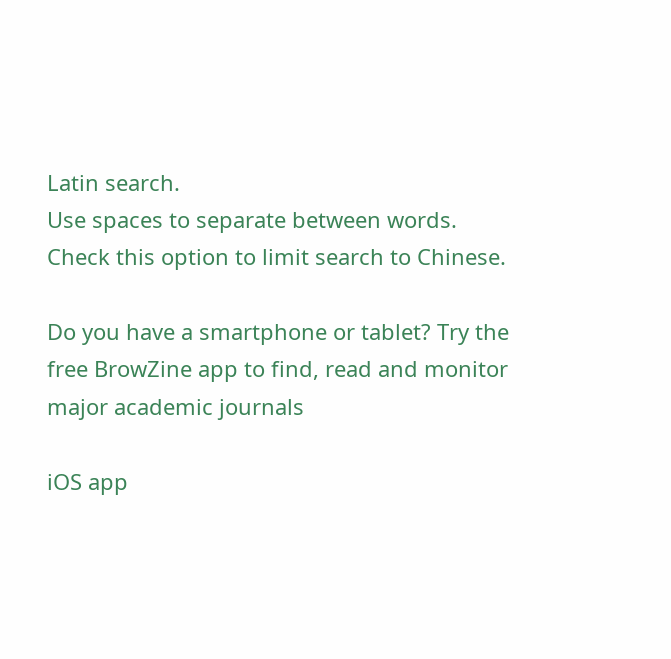Latin search.
Use spaces to separate between words.
Check this option to limit search to Chinese.

Do you have a smartphone or tablet? Try the free BrowZine app to find, read and monitor major academic journals

iOS app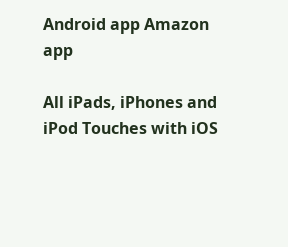Android app Amazon app

All iPads, iPhones and iPod Touches with iOS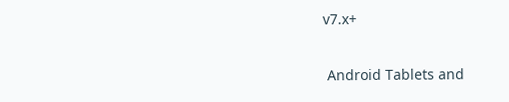v7.x+

 Android Tablets and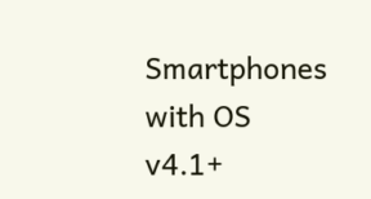Smartphones with OS v4.1+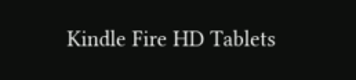Kindle Fire HD Tablets